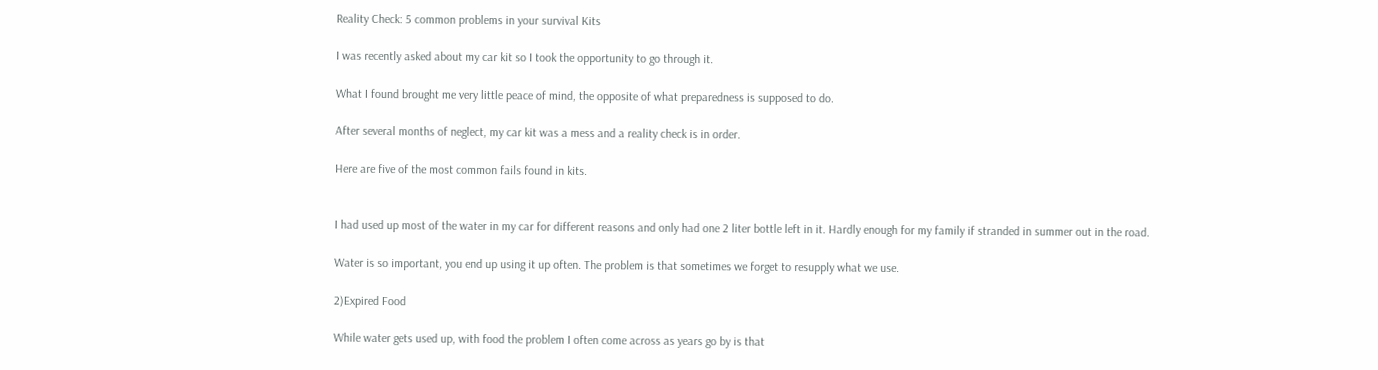Reality Check: 5 common problems in your survival Kits

I was recently asked about my car kit so I took the opportunity to go through it.

What I found brought me very little peace of mind, the opposite of what preparedness is supposed to do.

After several months of neglect, my car kit was a mess and a reality check is in order.

Here are five of the most common fails found in kits.


I had used up most of the water in my car for different reasons and only had one 2 liter bottle left in it. Hardly enough for my family if stranded in summer out in the road.

Water is so important, you end up using it up often. The problem is that sometimes we forget to resupply what we use.

2)Expired Food

While water gets used up, with food the problem I often come across as years go by is that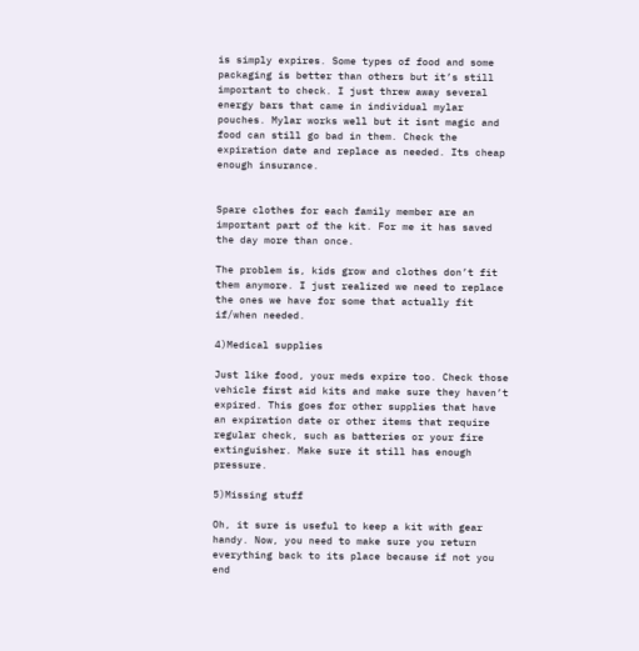is simply expires. Some types of food and some packaging is better than others but it’s still important to check. I just threw away several energy bars that came in individual mylar pouches. Mylar works well but it isnt magic and food can still go bad in them. Check the expiration date and replace as needed. Its cheap enough insurance.


Spare clothes for each family member are an important part of the kit. For me it has saved the day more than once.

The problem is, kids grow and clothes don’t fit them anymore. I just realized we need to replace the ones we have for some that actually fit if/when needed.

4)Medical supplies

Just like food, your meds expire too. Check those vehicle first aid kits and make sure they haven’t expired. This goes for other supplies that have an expiration date or other items that require regular check, such as batteries or your fire extinguisher. Make sure it still has enough pressure.

5)Missing stuff

Oh, it sure is useful to keep a kit with gear handy. Now, you need to make sure you return everything back to its place because if not you end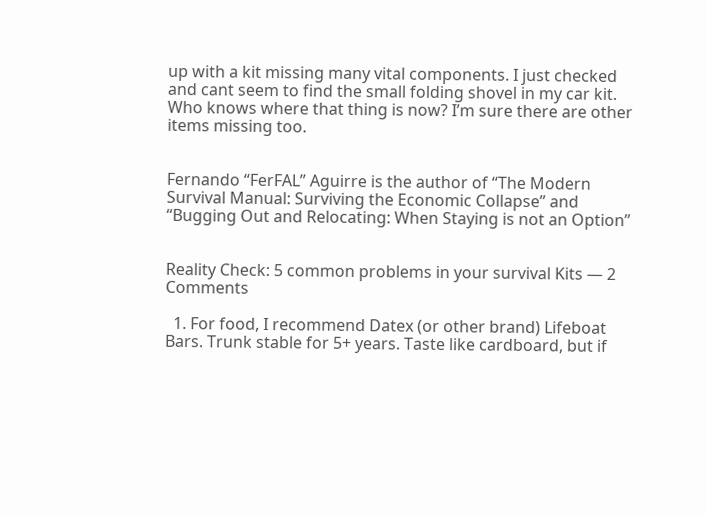up with a kit missing many vital components. I just checked and cant seem to find the small folding shovel in my car kit. Who knows where that thing is now? I’m sure there are other items missing too.


Fernando “FerFAL” Aguirre is the author of “The Modern Survival Manual: Surviving the Economic Collapse” and “Bugging Out and Relocating: When Staying is not an Option”


Reality Check: 5 common problems in your survival Kits — 2 Comments

  1. For food, I recommend Datex (or other brand) Lifeboat Bars. Trunk stable for 5+ years. Taste like cardboard, but if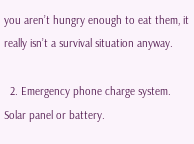you aren’t hungry enough to eat them, it really isn’t a survival situation anyway.

  2. Emergency phone charge system. Solar panel or battery.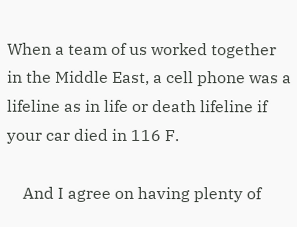When a team of us worked together in the Middle East, a cell phone was a lifeline as in life or death lifeline if your car died in 116 F.

    And I agree on having plenty of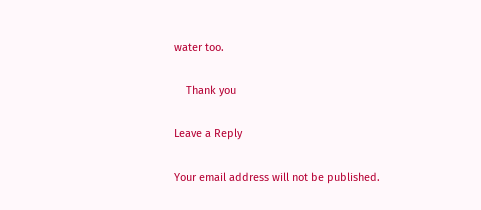water too.

    Thank you

Leave a Reply

Your email address will not be published.